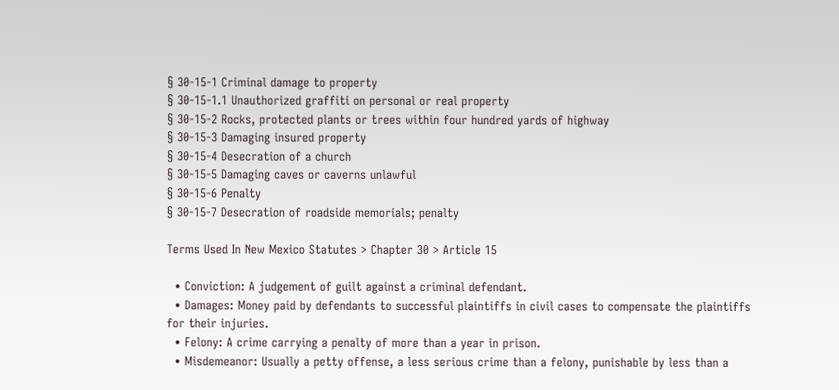§ 30-15-1 Criminal damage to property
§ 30-15-1.1 Unauthorized graffiti on personal or real property
§ 30-15-2 Rocks, protected plants or trees within four hundred yards of highway
§ 30-15-3 Damaging insured property
§ 30-15-4 Desecration of a church
§ 30-15-5 Damaging caves or caverns unlawful
§ 30-15-6 Penalty
§ 30-15-7 Desecration of roadside memorials; penalty

Terms Used In New Mexico Statutes > Chapter 30 > Article 15

  • Conviction: A judgement of guilt against a criminal defendant.
  • Damages: Money paid by defendants to successful plaintiffs in civil cases to compensate the plaintiffs for their injuries.
  • Felony: A crime carrying a penalty of more than a year in prison.
  • Misdemeanor: Usually a petty offense, a less serious crime than a felony, punishable by less than a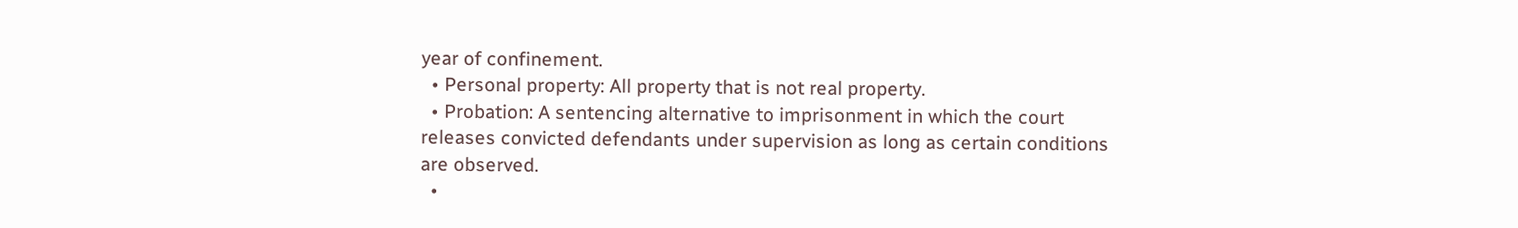year of confinement.
  • Personal property: All property that is not real property.
  • Probation: A sentencing alternative to imprisonment in which the court releases convicted defendants under supervision as long as certain conditions are observed.
  •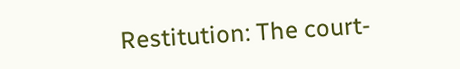Restitution: The court-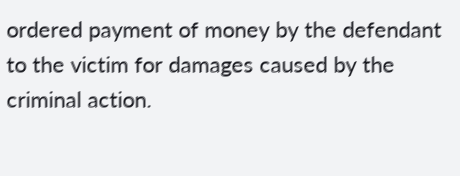ordered payment of money by the defendant to the victim for damages caused by the criminal action.